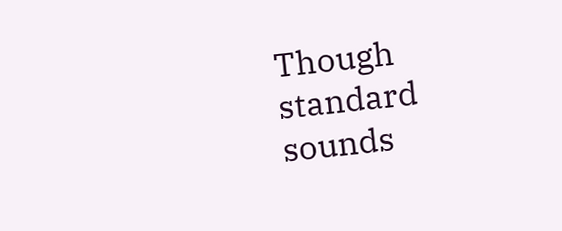Though standard sounds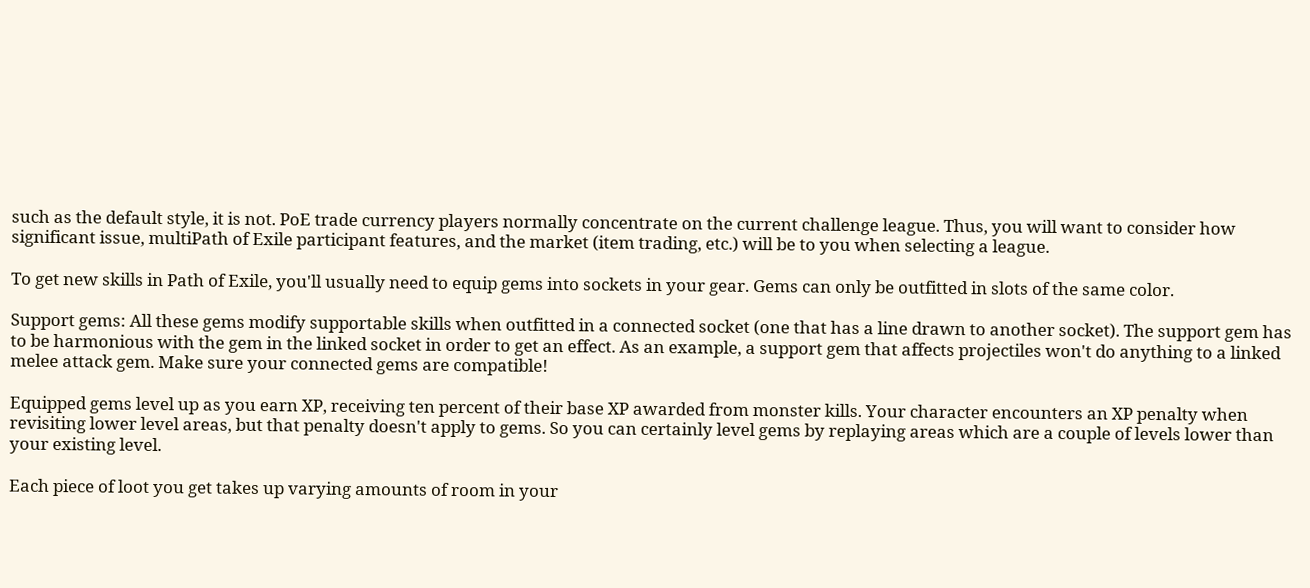such as the default style, it is not. PoE trade currency players normally concentrate on the current challenge league. Thus, you will want to consider how significant issue, multiPath of Exile participant features, and the market (item trading, etc.) will be to you when selecting a league.

To get new skills in Path of Exile, you'll usually need to equip gems into sockets in your gear. Gems can only be outfitted in slots of the same color.

Support gems: All these gems modify supportable skills when outfitted in a connected socket (one that has a line drawn to another socket). The support gem has to be harmonious with the gem in the linked socket in order to get an effect. As an example, a support gem that affects projectiles won't do anything to a linked melee attack gem. Make sure your connected gems are compatible!

Equipped gems level up as you earn XP, receiving ten percent of their base XP awarded from monster kills. Your character encounters an XP penalty when revisiting lower level areas, but that penalty doesn't apply to gems. So you can certainly level gems by replaying areas which are a couple of levels lower than your existing level.

Each piece of loot you get takes up varying amounts of room in your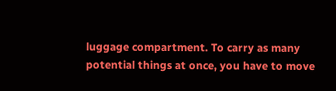luggage compartment. To carry as many potential things at once, you have to move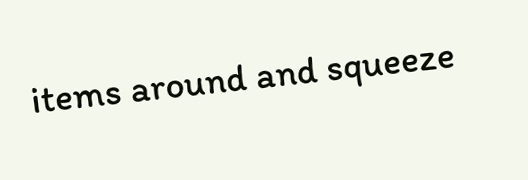items around and squeeze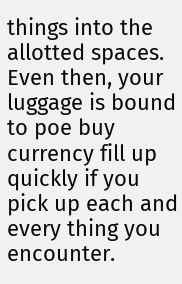things into the allotted spaces. Even then, your luggage is bound to poe buy currency fill up quickly if you pick up each and every thing you encounter.